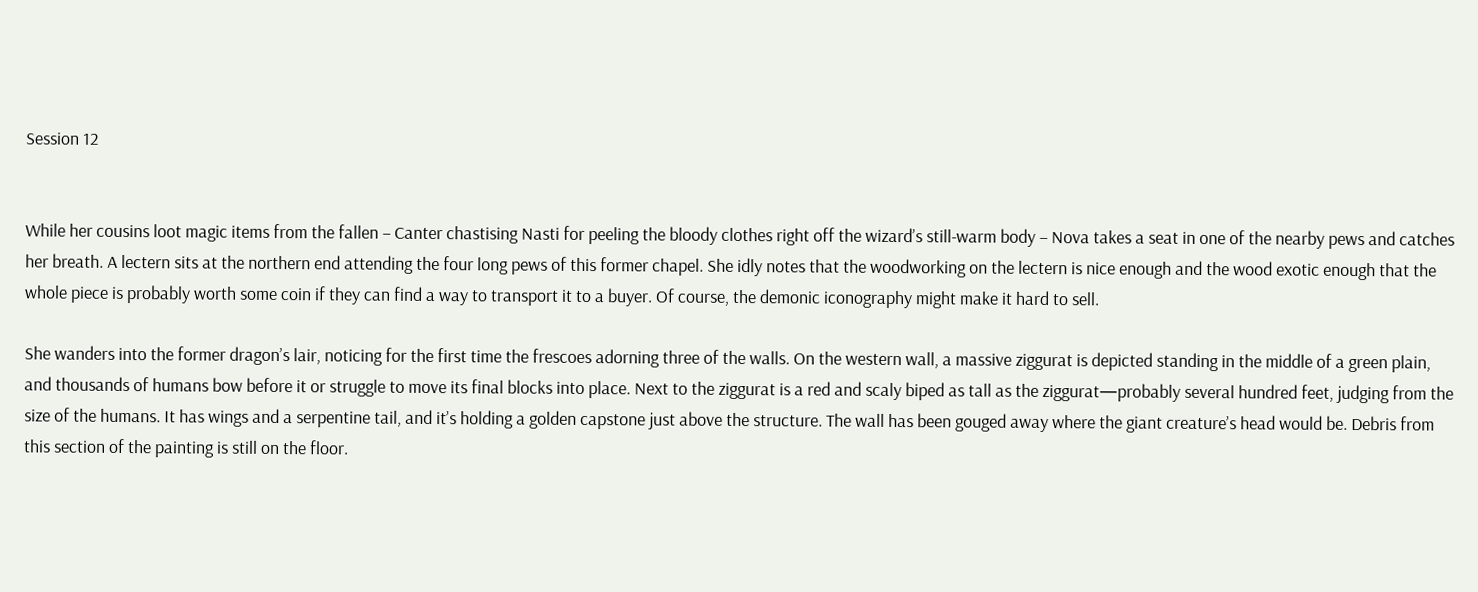Session 12


While her cousins loot magic items from the fallen – Canter chastising Nasti for peeling the bloody clothes right off the wizard’s still-warm body – Nova takes a seat in one of the nearby pews and catches her breath. A lectern sits at the northern end attending the four long pews of this former chapel. She idly notes that the woodworking on the lectern is nice enough and the wood exotic enough that the whole piece is probably worth some coin if they can find a way to transport it to a buyer. Of course, the demonic iconography might make it hard to sell.

She wanders into the former dragon’s lair, noticing for the first time the frescoes adorning three of the walls. On the western wall, a massive ziggurat is depicted standing in the middle of a green plain, and thousands of humans bow before it or struggle to move its final blocks into place. Next to the ziggurat is a red and scaly biped as tall as the ziggurat—probably several hundred feet, judging from the size of the humans. It has wings and a serpentine tail, and it’s holding a golden capstone just above the structure. The wall has been gouged away where the giant creature’s head would be. Debris from this section of the painting is still on the floor.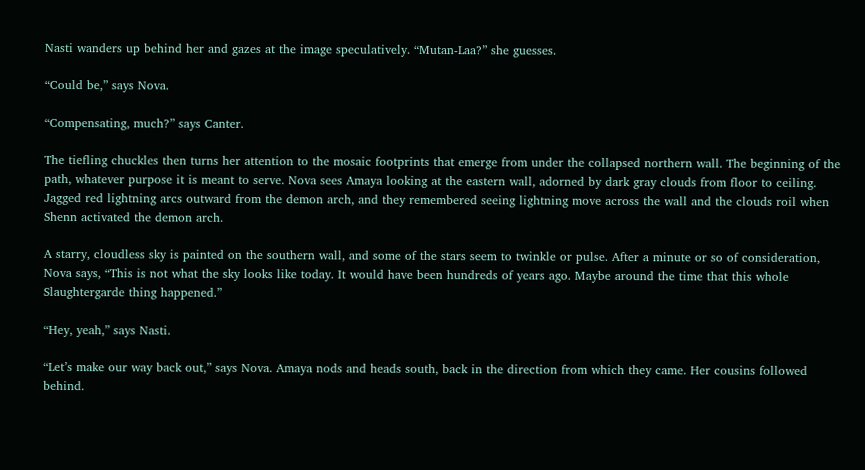Nasti wanders up behind her and gazes at the image speculatively. “Mutan-Laa?” she guesses.

“Could be,” says Nova.

“Compensating, much?” says Canter.

The tiefling chuckles then turns her attention to the mosaic footprints that emerge from under the collapsed northern wall. The beginning of the path, whatever purpose it is meant to serve. Nova sees Amaya looking at the eastern wall, adorned by dark gray clouds from floor to ceiling. Jagged red lightning arcs outward from the demon arch, and they remembered seeing lightning move across the wall and the clouds roil when Shenn activated the demon arch.

A starry, cloudless sky is painted on the southern wall, and some of the stars seem to twinkle or pulse. After a minute or so of consideration, Nova says, “This is not what the sky looks like today. It would have been hundreds of years ago. Maybe around the time that this whole Slaughtergarde thing happened.”

“Hey, yeah,” says Nasti.

“Let’s make our way back out,” says Nova. Amaya nods and heads south, back in the direction from which they came. Her cousins followed behind.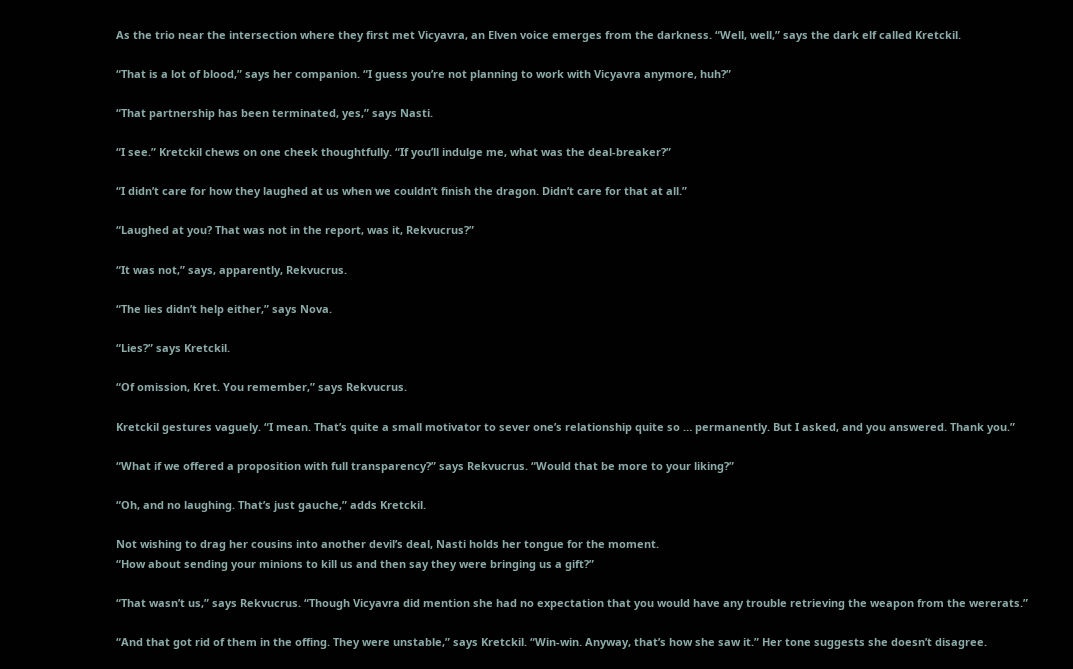As the trio near the intersection where they first met Vicyavra, an Elven voice emerges from the darkness. “Well, well,” says the dark elf called Kretckil.

“That is a lot of blood,” says her companion. “I guess you’re not planning to work with Vicyavra anymore, huh?”

“That partnership has been terminated, yes,” says Nasti.

“I see.” Kretckil chews on one cheek thoughtfully. “If you’ll indulge me, what was the deal-breaker?”

“I didn’t care for how they laughed at us when we couldn’t finish the dragon. Didn’t care for that at all.”

“Laughed at you? That was not in the report, was it, Rekvucrus?”

“It was not,” says, apparently, Rekvucrus.

“The lies didn’t help either,” says Nova.

“Lies?” says Kretckil.

“Of omission, Kret. You remember,” says Rekvucrus.

Kretckil gestures vaguely. “I mean. That’s quite a small motivator to sever one’s relationship quite so … permanently. But I asked, and you answered. Thank you.”

“What if we offered a proposition with full transparency?” says Rekvucrus. “Would that be more to your liking?”

“Oh, and no laughing. That’s just gauche,” adds Kretckil.

Not wishing to drag her cousins into another devil’s deal, Nasti holds her tongue for the moment.
“How about sending your minions to kill us and then say they were bringing us a gift?”

“That wasn’t us,” says Rekvucrus. “Though Vicyavra did mention she had no expectation that you would have any trouble retrieving the weapon from the wererats.”

“And that got rid of them in the offing. They were unstable,” says Kretckil. “Win-win. Anyway, that’s how she saw it.” Her tone suggests she doesn’t disagree.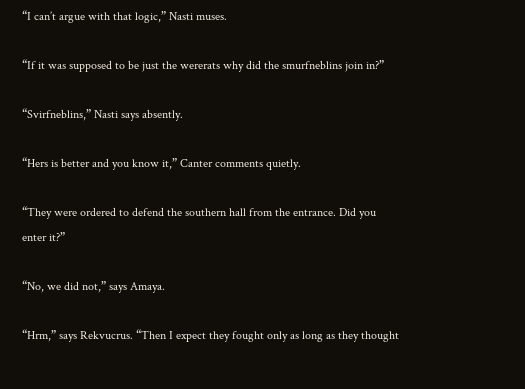“I can’t argue with that logic,” Nasti muses.

“If it was supposed to be just the wererats why did the smurfneblins join in?”

“Svirfneblins,” Nasti says absently.

“Hers is better and you know it,” Canter comments quietly.

“They were ordered to defend the southern hall from the entrance. Did you enter it?”

“No, we did not,” says Amaya.

“Hrm,” says Rekvucrus. “Then I expect they fought only as long as they thought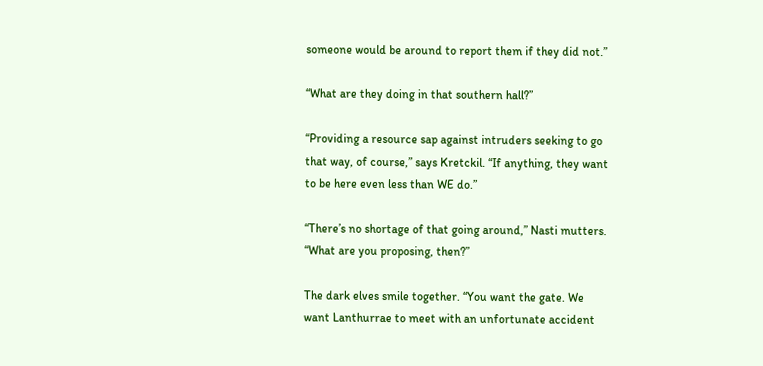someone would be around to report them if they did not.”

“What are they doing in that southern hall?”

“Providing a resource sap against intruders seeking to go that way, of course,” says Kretckil. “If anything, they want to be here even less than WE do.”

“There’s no shortage of that going around,” Nasti mutters. “What are you proposing, then?”

The dark elves smile together. “You want the gate. We want Lanthurrae to meet with an unfortunate accident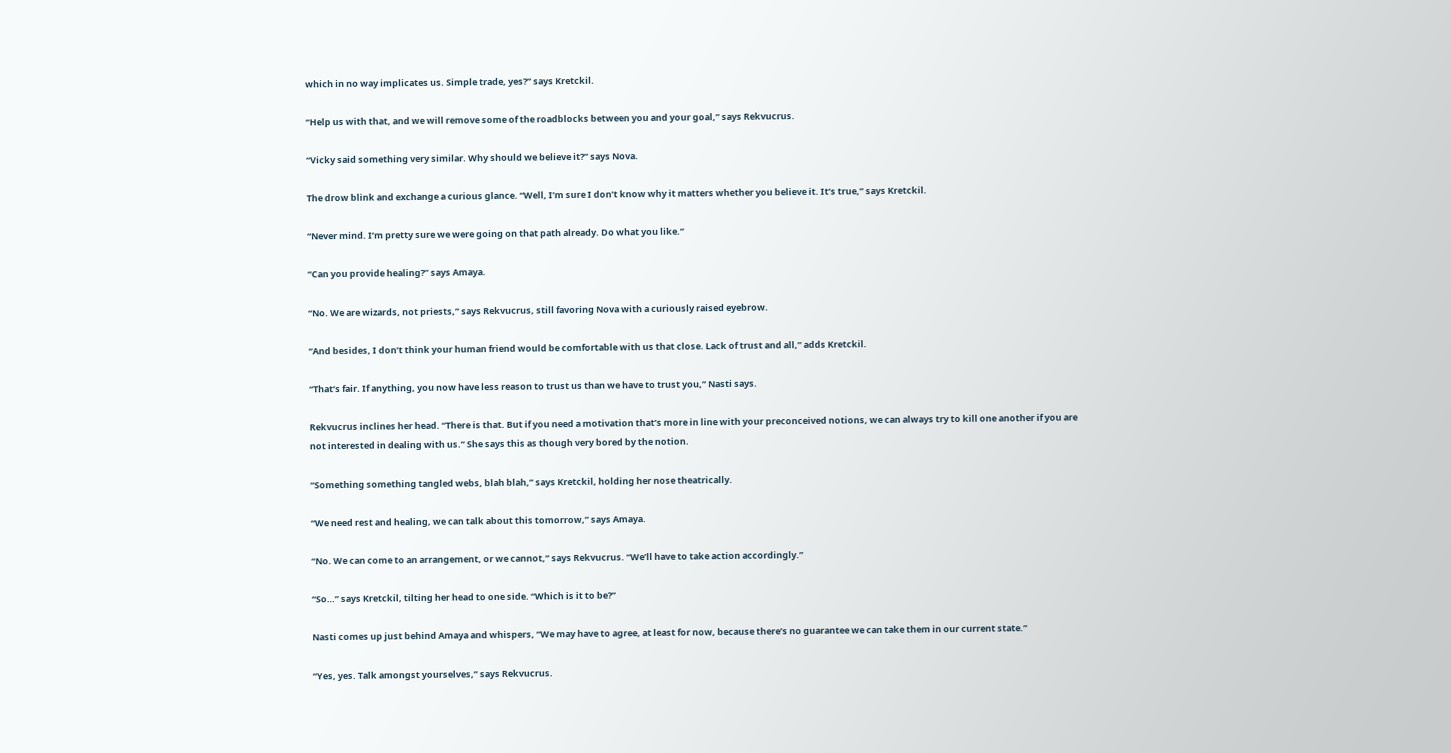which in no way implicates us. Simple trade, yes?” says Kretckil.

“Help us with that, and we will remove some of the roadblocks between you and your goal,” says Rekvucrus.

“Vicky said something very similar. Why should we believe it?” says Nova.

The drow blink and exchange a curious glance. “Well, I’m sure I don’t know why it matters whether you believe it. It’s true,” says Kretckil.

“Never mind. I’m pretty sure we were going on that path already. Do what you like.”

“Can you provide healing?” says Amaya.

“No. We are wizards, not priests,” says Rekvucrus, still favoring Nova with a curiously raised eyebrow.

“And besides, I don’t think your human friend would be comfortable with us that close. Lack of trust and all,” adds Kretckil.

“That’s fair. If anything, you now have less reason to trust us than we have to trust you,” Nasti says.

Rekvucrus inclines her head. “There is that. But if you need a motivation that’s more in line with your preconceived notions, we can always try to kill one another if you are not interested in dealing with us.” She says this as though very bored by the notion.

“Something something tangled webs, blah blah,” says Kretckil, holding her nose theatrically.

“We need rest and healing, we can talk about this tomorrow,” says Amaya.

“No. We can come to an arrangement, or we cannot,” says Rekvucrus. “We’ll have to take action accordingly.”

“So…” says Kretckil, tilting her head to one side. “Which is it to be?”

Nasti comes up just behind Amaya and whispers, “We may have to agree, at least for now, because there’s no guarantee we can take them in our current state.”

“Yes, yes. Talk amongst yourselves,” says Rekvucrus.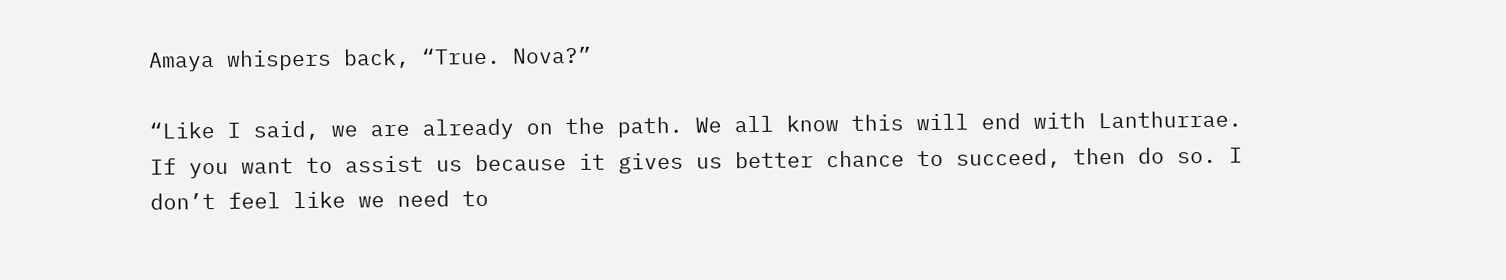Amaya whispers back, “True. Nova?”

“Like I said, we are already on the path. We all know this will end with Lanthurrae. If you want to assist us because it gives us better chance to succeed, then do so. I don’t feel like we need to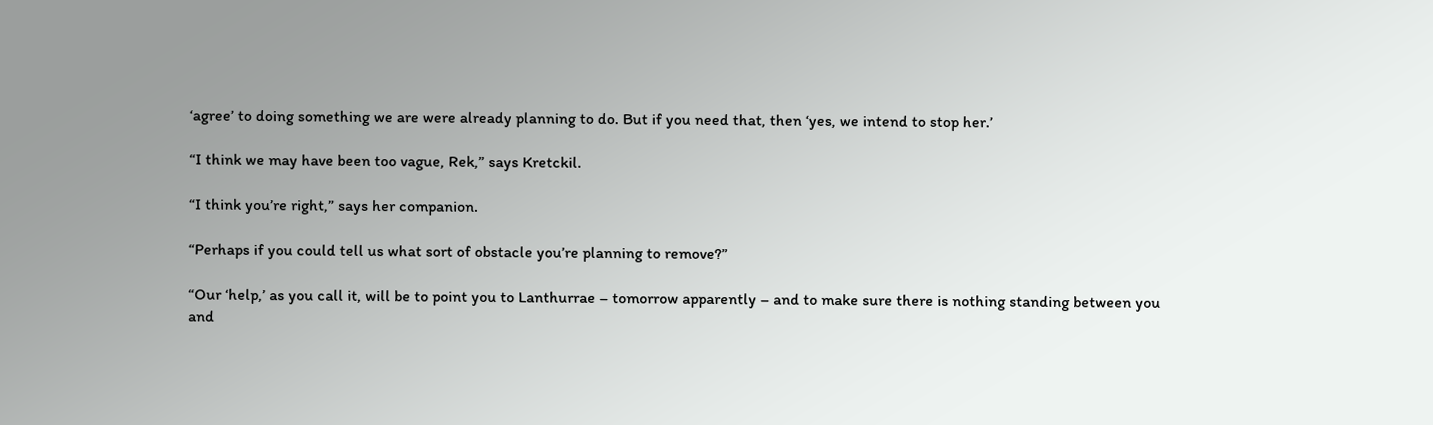‘agree’ to doing something we are were already planning to do. But if you need that, then ‘yes, we intend to stop her.’

“I think we may have been too vague, Rek,” says Kretckil.

“I think you’re right,” says her companion.

“Perhaps if you could tell us what sort of obstacle you’re planning to remove?”

“Our ‘help,’ as you call it, will be to point you to Lanthurrae – tomorrow apparently – and to make sure there is nothing standing between you and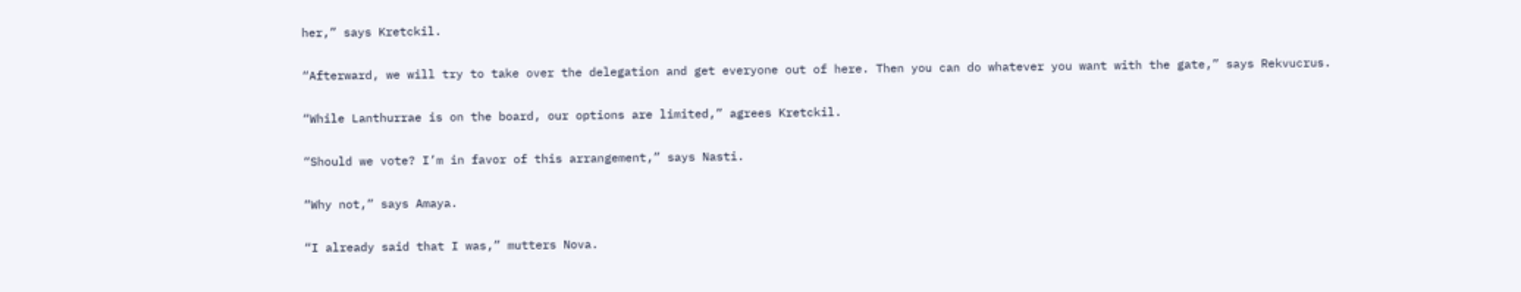her,” says Kretckil.

“Afterward, we will try to take over the delegation and get everyone out of here. Then you can do whatever you want with the gate,” says Rekvucrus.

“While Lanthurrae is on the board, our options are limited,” agrees Kretckil.

“Should we vote? I’m in favor of this arrangement,” says Nasti.

“Why not,” says Amaya.

“I already said that I was,” mutters Nova.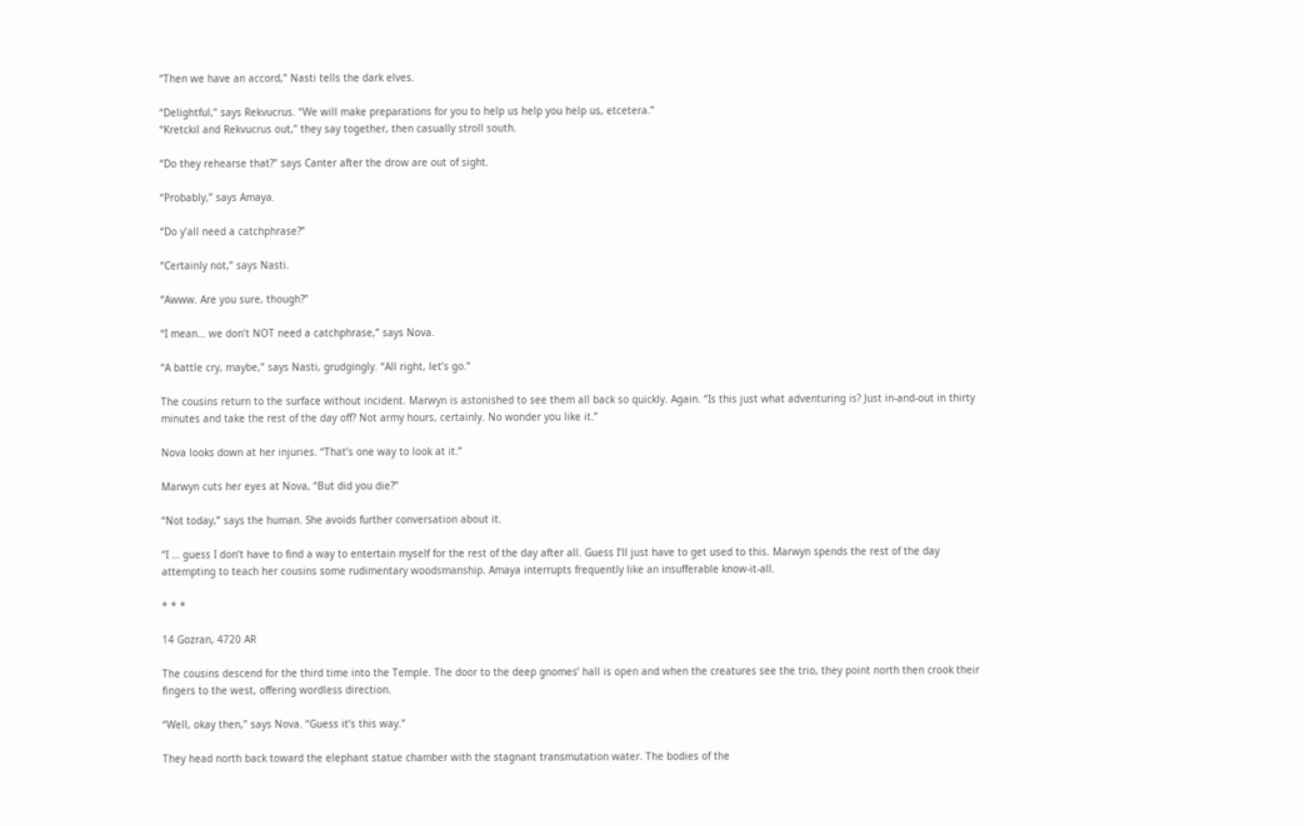“Then we have an accord,” Nasti tells the dark elves.

“Delightful,” says Rekvucrus. “We will make preparations for you to help us help you help us, etcetera.”
“Kretckil and Rekvucrus out,” they say together, then casually stroll south.

“Do they rehearse that?” says Canter after the drow are out of sight.

“Probably,” says Amaya.

“Do y’all need a catchphrase?”

“Certainly not,” says Nasti.

“Awww. Are you sure, though?”

“I mean… we don’t NOT need a catchphrase,” says Nova.

“A battle cry, maybe,” says Nasti, grudgingly. “All right, let’s go.”

The cousins return to the surface without incident. Marwyn is astonished to see them all back so quickly. Again. “Is this just what adventuring is? Just in-and-out in thirty minutes and take the rest of the day off? Not army hours, certainly. No wonder you like it.”

Nova looks down at her injuries. “That’s one way to look at it.”

Marwyn cuts her eyes at Nova, “But did you die?”

“Not today,” says the human. She avoids further conversation about it.

“I … guess I don’t have to find a way to entertain myself for the rest of the day after all. Guess I’ll just have to get used to this. Marwyn spends the rest of the day attempting to teach her cousins some rudimentary woodsmanship. Amaya interrupts frequently like an insufferable know-it-all.

* * *

14 Gozran, 4720 AR

The cousins descend for the third time into the Temple. The door to the deep gnomes’ hall is open and when the creatures see the trio, they point north then crook their fingers to the west, offering wordless direction.

“Well, okay then,” says Nova. “Guess it’s this way.”

They head north back toward the elephant statue chamber with the stagnant transmutation water. The bodies of the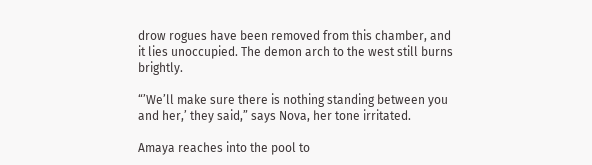drow rogues have been removed from this chamber, and it lies unoccupied. The demon arch to the west still burns brightly.

“’We’ll make sure there is nothing standing between you and her,’ they said,” says Nova, her tone irritated.

Amaya reaches into the pool to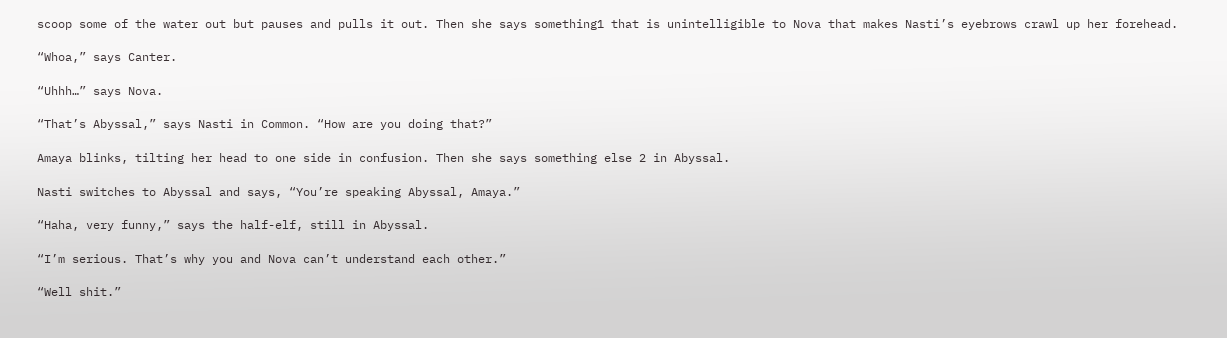scoop some of the water out but pauses and pulls it out. Then she says something1 that is unintelligible to Nova that makes Nasti’s eyebrows crawl up her forehead.

“Whoa,” says Canter.

“Uhhh…” says Nova.

“That’s Abyssal,” says Nasti in Common. “How are you doing that?”

Amaya blinks, tilting her head to one side in confusion. Then she says something else 2 in Abyssal.

Nasti switches to Abyssal and says, “You’re speaking Abyssal, Amaya.”

“Haha, very funny,” says the half-elf, still in Abyssal.

“I’m serious. That’s why you and Nova can’t understand each other.”

“Well shit.”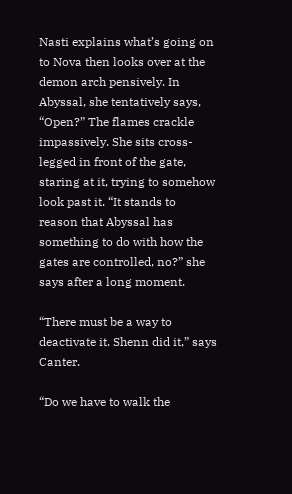Nasti explains what’s going on to Nova then looks over at the demon arch pensively. In Abyssal, she tentatively says, “Open?” The flames crackle impassively. She sits cross-legged in front of the gate, staring at it, trying to somehow look past it. “It stands to reason that Abyssal has something to do with how the gates are controlled, no?” she says after a long moment.

“There must be a way to deactivate it. Shenn did it,” says Canter.

“Do we have to walk the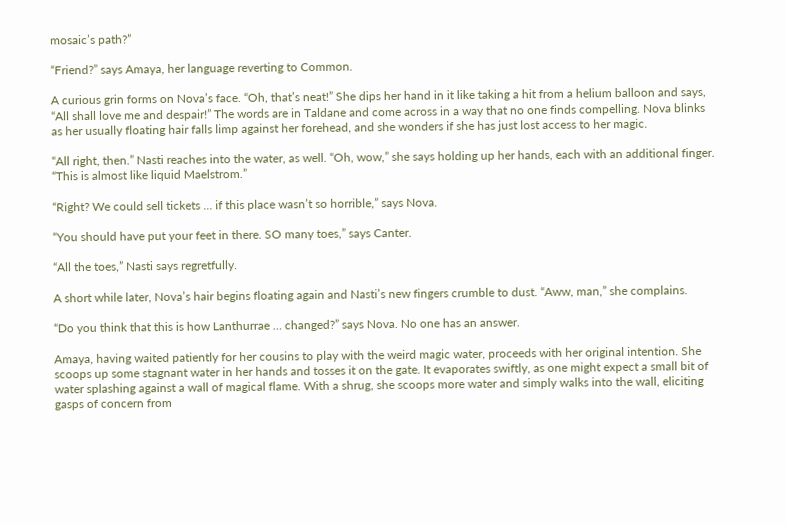mosaic’s path?”

“Friend?” says Amaya, her language reverting to Common.

A curious grin forms on Nova’s face. “Oh, that’s neat!” She dips her hand in it like taking a hit from a helium balloon and says, “All shall love me and despair!” The words are in Taldane and come across in a way that no one finds compelling. Nova blinks as her usually floating hair falls limp against her forehead, and she wonders if she has just lost access to her magic.

“All right, then.” Nasti reaches into the water, as well. “Oh, wow,” she says holding up her hands, each with an additional finger. “This is almost like liquid Maelstrom.”

“Right? We could sell tickets … if this place wasn’t so horrible,” says Nova.

“You should have put your feet in there. SO many toes,” says Canter.

“All the toes,” Nasti says regretfully.

A short while later, Nova’s hair begins floating again and Nasti’s new fingers crumble to dust. “Aww, man,” she complains.

“Do you think that this is how Lanthurrae … changed?” says Nova. No one has an answer.

Amaya, having waited patiently for her cousins to play with the weird magic water, proceeds with her original intention. She scoops up some stagnant water in her hands and tosses it on the gate. It evaporates swiftly, as one might expect a small bit of water splashing against a wall of magical flame. With a shrug, she scoops more water and simply walks into the wall, eliciting gasps of concern from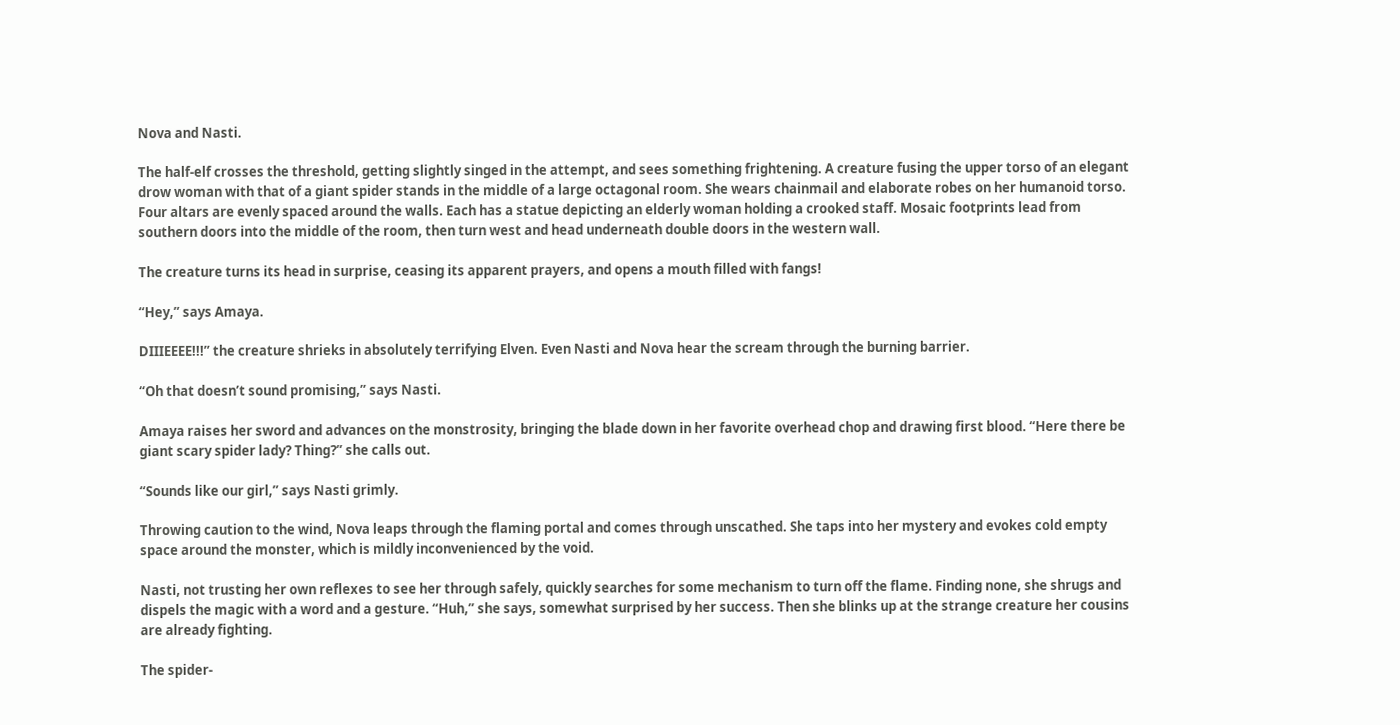Nova and Nasti.

The half-elf crosses the threshold, getting slightly singed in the attempt, and sees something frightening. A creature fusing the upper torso of an elegant drow woman with that of a giant spider stands in the middle of a large octagonal room. She wears chainmail and elaborate robes on her humanoid torso. Four altars are evenly spaced around the walls. Each has a statue depicting an elderly woman holding a crooked staff. Mosaic footprints lead from southern doors into the middle of the room, then turn west and head underneath double doors in the western wall.

The creature turns its head in surprise, ceasing its apparent prayers, and opens a mouth filled with fangs!

“Hey,” says Amaya.

DIIIEEEE!!!” the creature shrieks in absolutely terrifying Elven. Even Nasti and Nova hear the scream through the burning barrier.

“Oh that doesn’t sound promising,” says Nasti.

Amaya raises her sword and advances on the monstrosity, bringing the blade down in her favorite overhead chop and drawing first blood. “Here there be giant scary spider lady? Thing?” she calls out.

“Sounds like our girl,” says Nasti grimly.

Throwing caution to the wind, Nova leaps through the flaming portal and comes through unscathed. She taps into her mystery and evokes cold empty space around the monster, which is mildly inconvenienced by the void.

Nasti, not trusting her own reflexes to see her through safely, quickly searches for some mechanism to turn off the flame. Finding none, she shrugs and dispels the magic with a word and a gesture. “Huh,” she says, somewhat surprised by her success. Then she blinks up at the strange creature her cousins are already fighting.

The spider-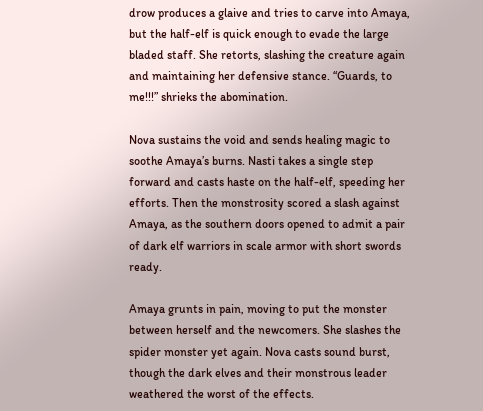drow produces a glaive and tries to carve into Amaya, but the half-elf is quick enough to evade the large bladed staff. She retorts, slashing the creature again and maintaining her defensive stance. “Guards, to me!!!” shrieks the abomination.

Nova sustains the void and sends healing magic to soothe Amaya’s burns. Nasti takes a single step forward and casts haste on the half-elf, speeding her efforts. Then the monstrosity scored a slash against Amaya, as the southern doors opened to admit a pair of dark elf warriors in scale armor with short swords ready.

Amaya grunts in pain, moving to put the monster between herself and the newcomers. She slashes the spider monster yet again. Nova casts sound burst, though the dark elves and their monstrous leader weathered the worst of the effects.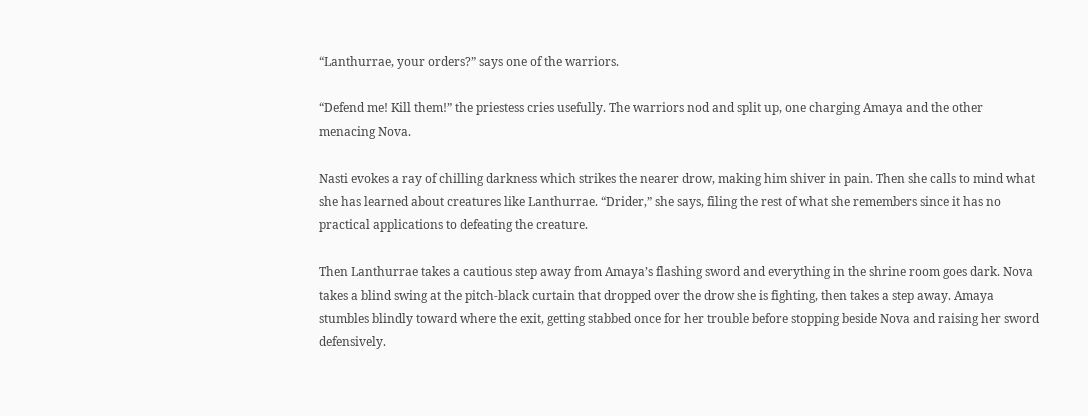“Lanthurrae, your orders?” says one of the warriors.

“Defend me! Kill them!” the priestess cries usefully. The warriors nod and split up, one charging Amaya and the other menacing Nova.

Nasti evokes a ray of chilling darkness which strikes the nearer drow, making him shiver in pain. Then she calls to mind what she has learned about creatures like Lanthurrae. “Drider,” she says, filing the rest of what she remembers since it has no practical applications to defeating the creature.

Then Lanthurrae takes a cautious step away from Amaya’s flashing sword and everything in the shrine room goes dark. Nova takes a blind swing at the pitch-black curtain that dropped over the drow she is fighting, then takes a step away. Amaya stumbles blindly toward where the exit, getting stabbed once for her trouble before stopping beside Nova and raising her sword defensively.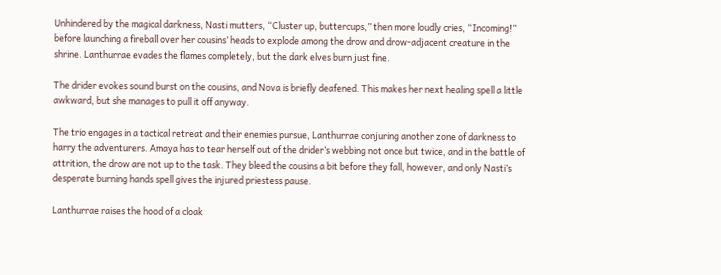Unhindered by the magical darkness, Nasti mutters, “Cluster up, buttercups,” then more loudly cries, “Incoming!” before launching a fireball over her cousins’ heads to explode among the drow and drow-adjacent creature in the shrine. Lanthurrae evades the flames completely, but the dark elves burn just fine.

The drider evokes sound burst on the cousins, and Nova is briefly deafened. This makes her next healing spell a little awkward, but she manages to pull it off anyway.

The trio engages in a tactical retreat and their enemies pursue, Lanthurrae conjuring another zone of darkness to harry the adventurers. Amaya has to tear herself out of the drider’s webbing not once but twice, and in the battle of attrition, the drow are not up to the task. They bleed the cousins a bit before they fall, however, and only Nasti’s desperate burning hands spell gives the injured priestess pause.

Lanthurrae raises the hood of a cloak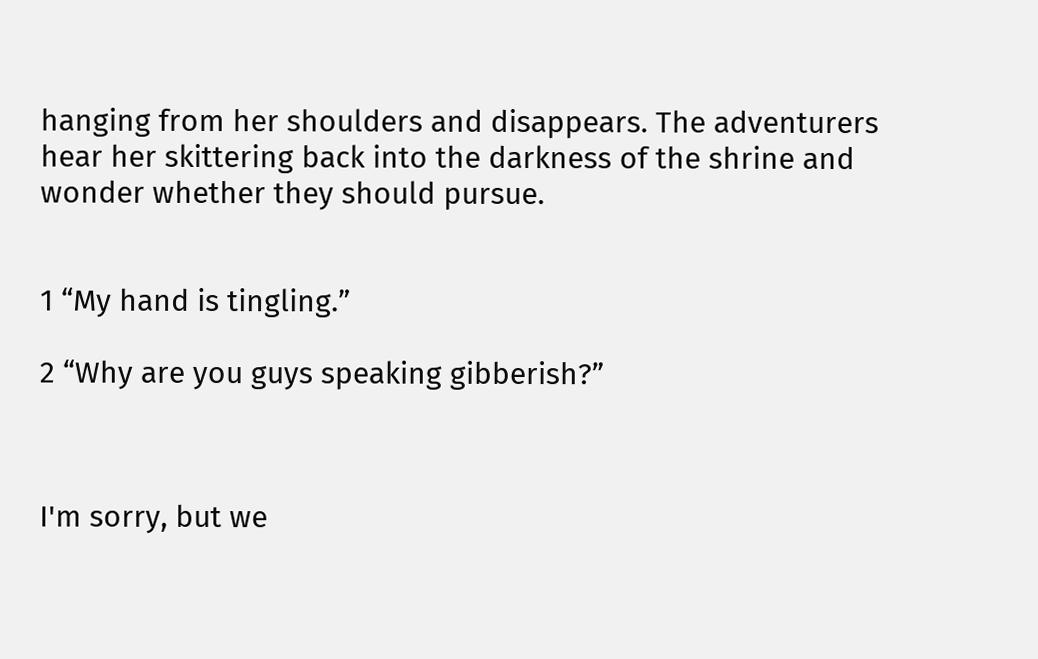hanging from her shoulders and disappears. The adventurers hear her skittering back into the darkness of the shrine and wonder whether they should pursue.


1 “My hand is tingling.”

2 “Why are you guys speaking gibberish?”



I'm sorry, but we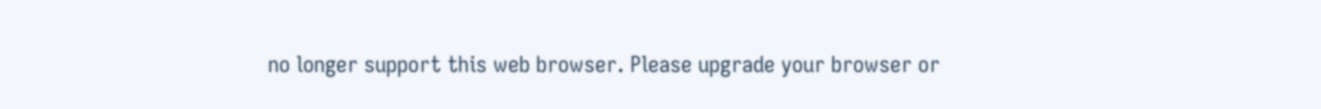no longer support this web browser. Please upgrade your browser or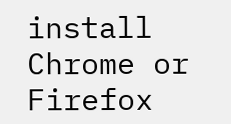install Chrome or Firefox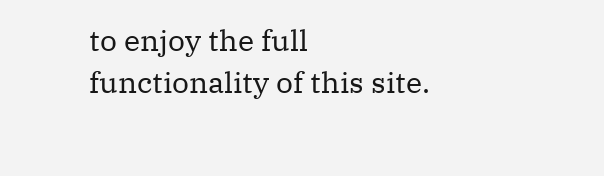to enjoy the full functionality of this site.